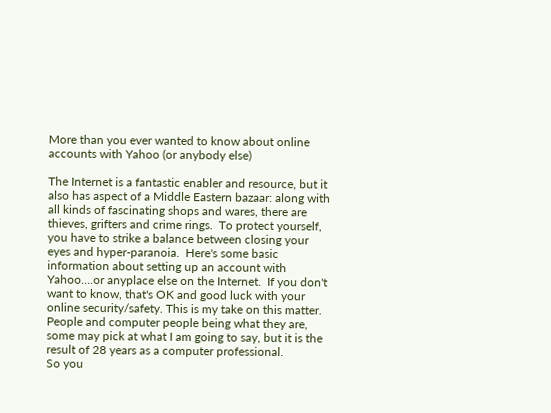More than you ever wanted to know about online accounts with Yahoo (or anybody else)

The Internet is a fantastic enabler and resource, but it also has aspect of a Middle Eastern bazaar: along with all kinds of fascinating shops and wares, there are thieves, grifters and crime rings.  To protect yourself, you have to strike a balance between closing your eyes and hyper-paranoia.  Here's some basic information about setting up an account with Yahoo....or anyplace else on the Internet.  If you don't want to know, that's OK and good luck with your online security/safety. This is my take on this matter.  People and computer people being what they are, some may pick at what I am going to say, but it is the result of 28 years as a computer professional.
So you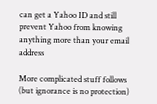can get a Yahoo ID and still prevent Yahoo from knowing anything more than your email address

More complicated stuff follows (but ignorance is no protection)